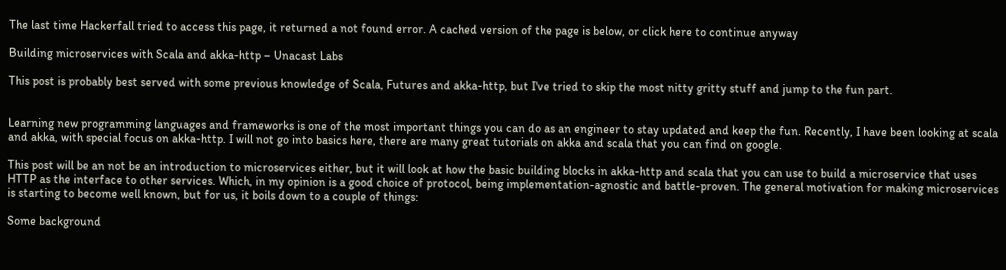The last time Hackerfall tried to access this page, it returned a not found error. A cached version of the page is below, or click here to continue anyway

Building microservices with Scala and akka-http – Unacast Labs

This post is probably best served with some previous knowledge of Scala, Futures and akka-http, but I've tried to skip the most nitty gritty stuff and jump to the fun part.


Learning new programming languages and frameworks is one of the most important things you can do as an engineer to stay updated and keep the fun. Recently, I have been looking at scala and akka, with special focus on akka-http. I will not go into basics here, there are many great tutorials on akka and scala that you can find on google.

This post will be an not be an introduction to microservices either, but it will look at how the basic building blocks in akka-http and scala that you can use to build a microservice that uses HTTP as the interface to other services. Which, in my opinion is a good choice of protocol, being implementation-agnostic and battle-proven. The general motivation for making microservices is starting to become well known, but for us, it boils down to a couple of things:

Some background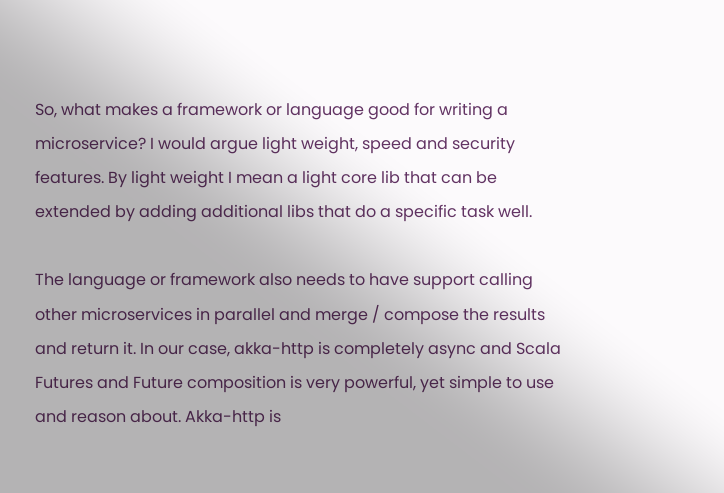So, what makes a framework or language good for writing a microservice? I would argue light weight, speed and security features. By light weight I mean a light core lib that can be extended by adding additional libs that do a specific task well.

The language or framework also needs to have support calling other microservices in parallel and merge / compose the results and return it. In our case, akka-http is completely async and Scala Futures and Future composition is very powerful, yet simple to use and reason about. Akka-http is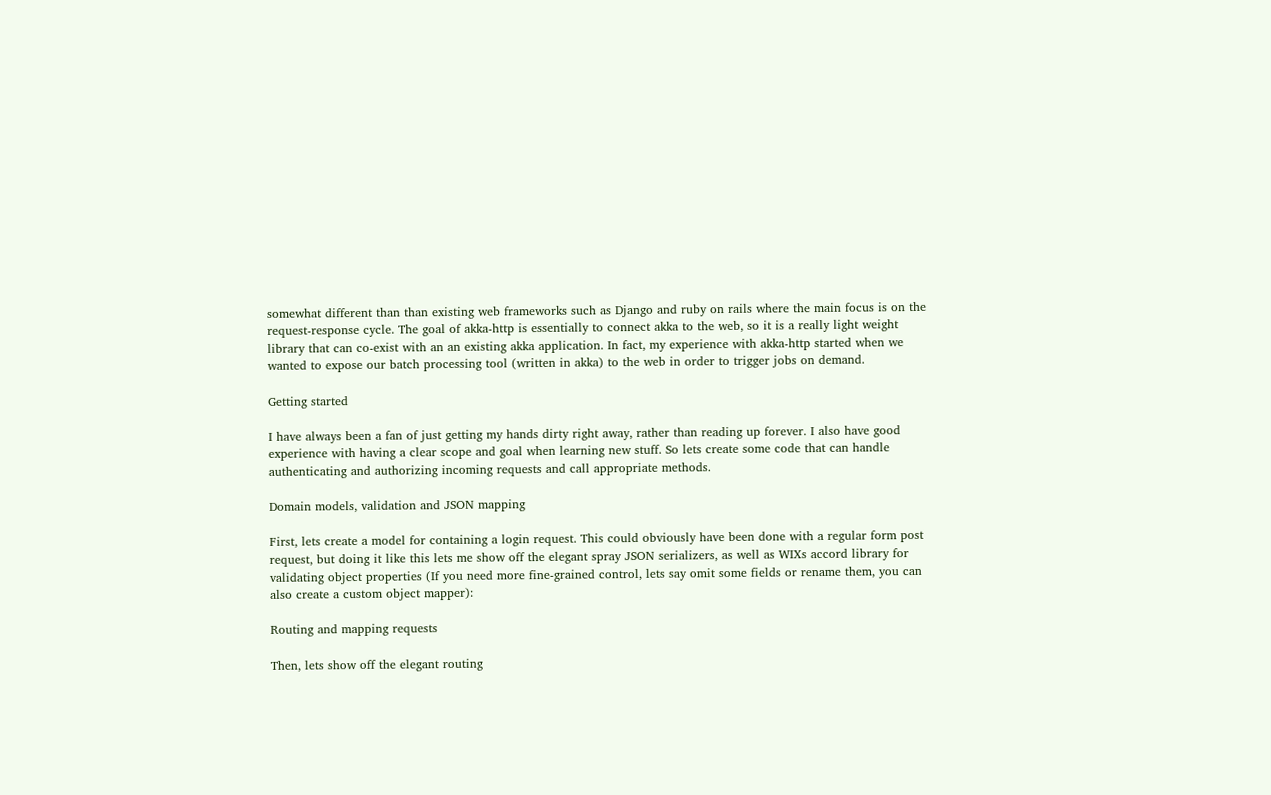somewhat different than than existing web frameworks such as Django and ruby on rails where the main focus is on the request-response cycle. The goal of akka-http is essentially to connect akka to the web, so it is a really light weight library that can co-exist with an an existing akka application. In fact, my experience with akka-http started when we wanted to expose our batch processing tool (written in akka) to the web in order to trigger jobs on demand.

Getting started

I have always been a fan of just getting my hands dirty right away, rather than reading up forever. I also have good experience with having a clear scope and goal when learning new stuff. So lets create some code that can handle authenticating and authorizing incoming requests and call appropriate methods.

Domain models, validation and JSON mapping

First, lets create a model for containing a login request. This could obviously have been done with a regular form post request, but doing it like this lets me show off the elegant spray JSON serializers, as well as WIXs accord library for validating object properties (If you need more fine-grained control, lets say omit some fields or rename them, you can also create a custom object mapper):

Routing and mapping requests

Then, lets show off the elegant routing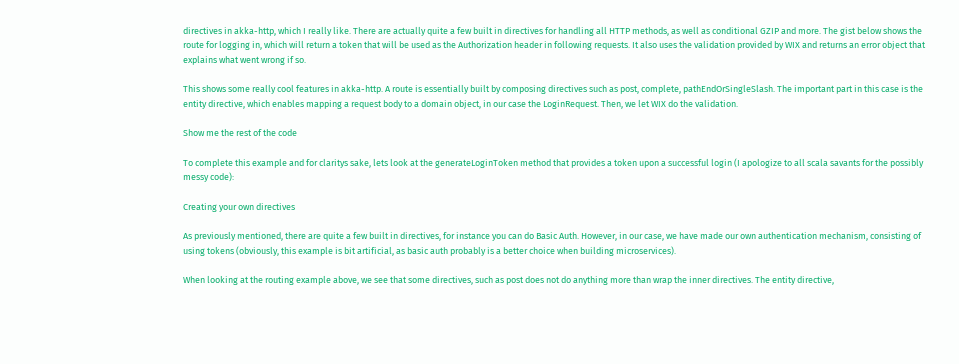directives in akka-http, which I really like. There are actually quite a few built in directives for handling all HTTP methods, as well as conditional GZIP and more. The gist below shows the route for logging in, which will return a token that will be used as the Authorization header in following requests. It also uses the validation provided by WIX and returns an error object that explains what went wrong if so.

This shows some really cool features in akka-http. A route is essentially built by composing directives such as post, complete, pathEndOrSingleSlash. The important part in this case is the entity directive, which enables mapping a request body to a domain object, in our case the LoginRequest. Then, we let WIX do the validation.

Show me the rest of the code

To complete this example and for claritys sake, lets look at the generateLoginToken method that provides a token upon a successful login (I apologize to all scala savants for the possibly messy code):

Creating your own directives

As previously mentioned, there are quite a few built in directives, for instance you can do Basic Auth. However, in our case, we have made our own authentication mechanism, consisting of using tokens (obviously, this example is bit artificial, as basic auth probably is a better choice when building microservices).

When looking at the routing example above, we see that some directives, such as post does not do anything more than wrap the inner directives. The entity directive,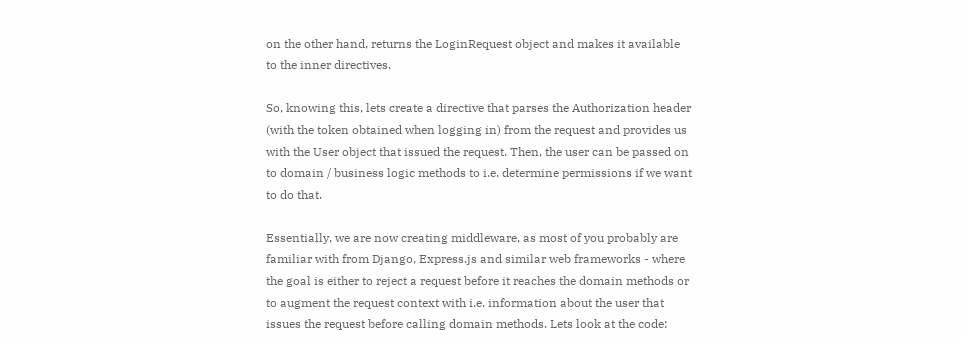on the other hand, returns the LoginRequest object and makes it available to the inner directives.

So, knowing this, lets create a directive that parses the Authorization header (with the token obtained when logging in) from the request and provides us with the User object that issued the request. Then, the user can be passed on to domain / business logic methods to i.e. determine permissions if we want to do that.

Essentially, we are now creating middleware, as most of you probably are familiar with from Django, Express.js and similar web frameworks - where the goal is either to reject a request before it reaches the domain methods or to augment the request context with i.e. information about the user that issues the request before calling domain methods. Lets look at the code: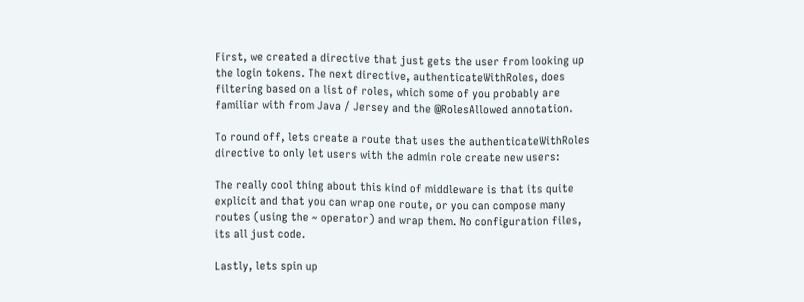First, we created a directive that just gets the user from looking up the login tokens. The next directive, authenticateWithRoles, does filtering based on a list of roles, which some of you probably are familiar with from Java / Jersey and the @RolesAllowed annotation.

To round off, lets create a route that uses the authenticateWithRoles directive to only let users with the admin role create new users:

The really cool thing about this kind of middleware is that its quite explicit and that you can wrap one route, or you can compose many routes (using the ~ operator) and wrap them. No configuration files, its all just code.

Lastly, lets spin up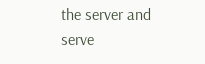the server and serve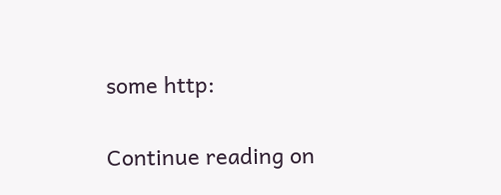some http:


Continue reading on